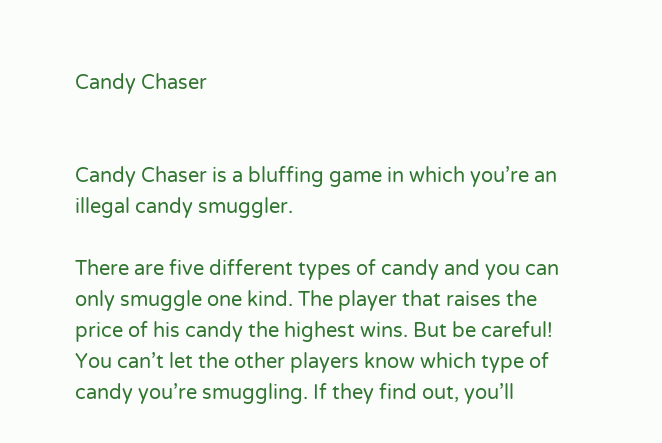Candy Chaser


Candy Chaser is a bluffing game in which you’re an illegal candy smuggler.

There are five different types of candy and you can only smuggle one kind. The player that raises the price of his candy the highest wins. But be careful! You can’t let the other players know which type of candy you’re smuggling. If they find out, you’ll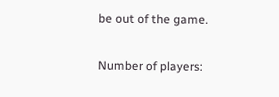be out of the game.

Number of players: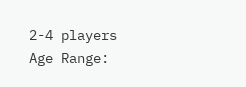2-4 players
Age Range: